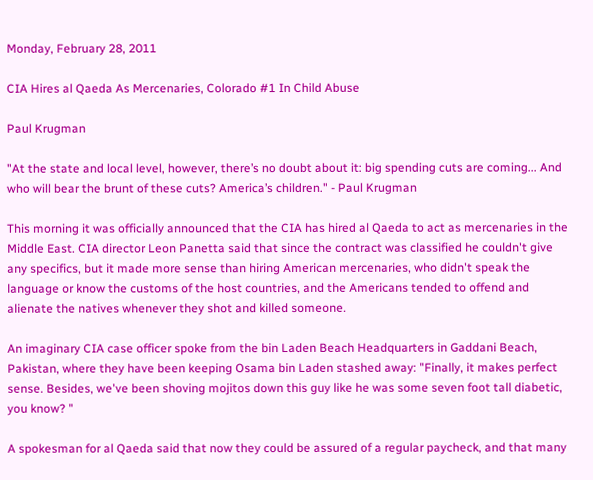Monday, February 28, 2011

CIA Hires al Qaeda As Mercenaries, Colorado #1 In Child Abuse

Paul Krugman

"At the state and local level, however, there’s no doubt about it: big spending cuts are coming... And who will bear the brunt of these cuts? America’s children." - Paul Krugman

This morning it was officially announced that the CIA has hired al Qaeda to act as mercenaries in the Middle East. CIA director Leon Panetta said that since the contract was classified he couldn't give any specifics, but it made more sense than hiring American mercenaries, who didn't speak the language or know the customs of the host countries, and the Americans tended to offend and alienate the natives whenever they shot and killed someone.

An imaginary CIA case officer spoke from the bin Laden Beach Headquarters in Gaddani Beach, Pakistan, where they have been keeping Osama bin Laden stashed away: "Finally, it makes perfect sense. Besides, we've been shoving mojitos down this guy like he was some seven foot tall diabetic, you know? "

A spokesman for al Qaeda said that now they could be assured of a regular paycheck, and that many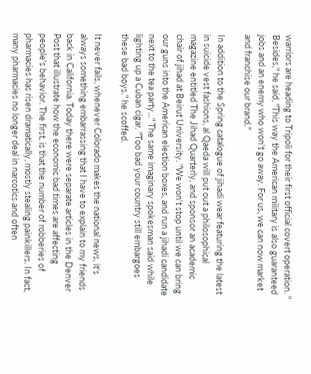warriors are heading to Tripoli for their first official covert operation. " Besides," he said, "This way the American military is also guaranteed jobs and an enemy who won't go away. For us, we can now market and franchise our brand."

In addition to the Spring catalogue of jihadi wear featuring the latest in suicide vest fashions, al Qaeda will put out a philosophical magazine entitled The Jihad Quarterly, and sponsor an academic chair of jihad at Beirut University. "We won't stop until we can bring our guns into the American election boxes, and run a jihadi candidate next to the tea party..." The same imaginary spokesman said while lighting up a Cuban cigar. "Too bad your country still embargoes these bad boys." he scoffed.

It never fails, whenever Colorado makes the national news, it's always something embarrassing that I have to explain to my friends back in California. Today there were separate articles in the Denver Post that illustrate how the economic bad times are affecting people's behavior. The first, is that the number of robberies of pharmacies has risen dramatically, mostly stealing painkillers. In fact, many pharmacies no longer deal in narcotics and often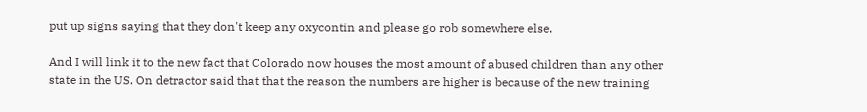put up signs saying that they don't keep any oxycontin and please go rob somewhere else.

And I will link it to the new fact that Colorado now houses the most amount of abused children than any other state in the US. On detractor said that that the reason the numbers are higher is because of the new training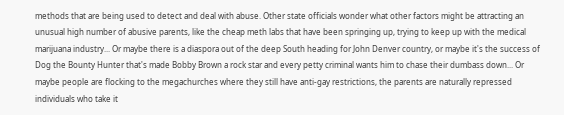methods that are being used to detect and deal with abuse. Other state officials wonder what other factors might be attracting an unusual high number of abusive parents, like the cheap meth labs that have been springing up, trying to keep up with the medical marijuana industry... Or maybe there is a diaspora out of the deep South heading for John Denver country, or maybe it's the success of Dog the Bounty Hunter that's made Bobby Brown a rock star and every petty criminal wants him to chase their dumbass down... Or maybe people are flocking to the megachurches where they still have anti-gay restrictions, the parents are naturally repressed individuals who take it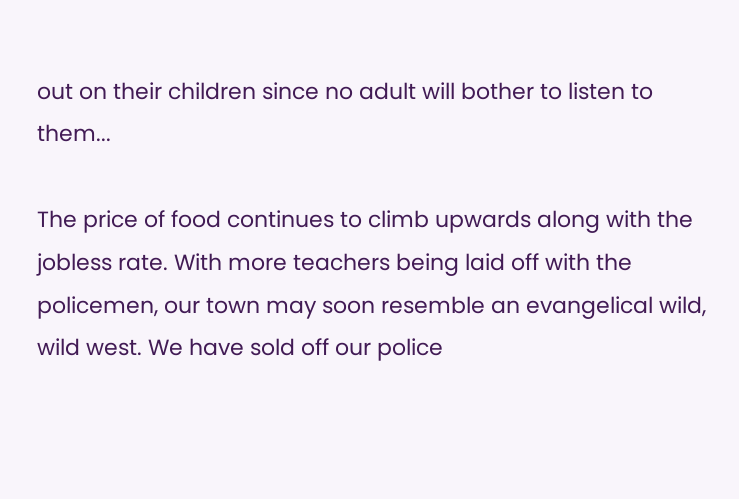out on their children since no adult will bother to listen to them...

The price of food continues to climb upwards along with the jobless rate. With more teachers being laid off with the policemen, our town may soon resemble an evangelical wild, wild west. We have sold off our police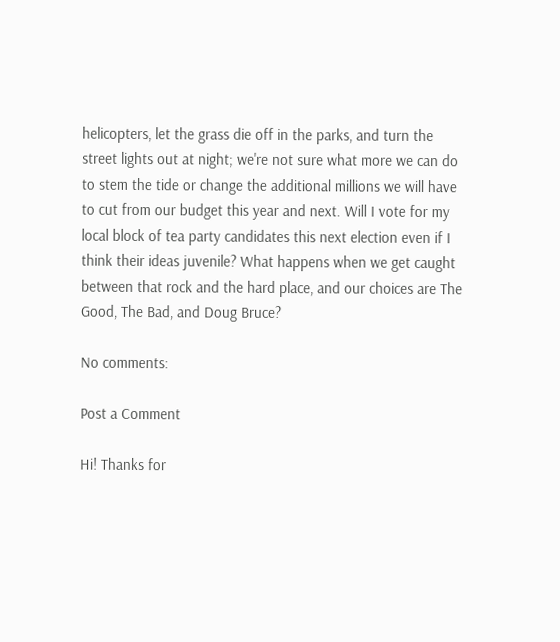helicopters, let the grass die off in the parks, and turn the street lights out at night; we're not sure what more we can do to stem the tide or change the additional millions we will have to cut from our budget this year and next. Will I vote for my local block of tea party candidates this next election even if I think their ideas juvenile? What happens when we get caught between that rock and the hard place, and our choices are The Good, The Bad, and Doug Bruce?

No comments:

Post a Comment

Hi! Thanks for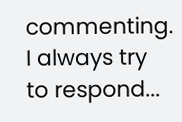commenting. I always try to respond...